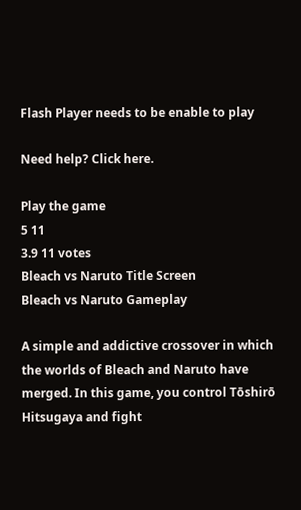Flash Player needs to be enable to play

Need help? Click here.

Play the game
5 11
3.9 11 votes
Bleach vs Naruto Title Screen
Bleach vs Naruto Gameplay

A simple and addictive crossover in which the worlds of Bleach and Naruto have merged. In this game, you control Tōshirō Hitsugaya and fight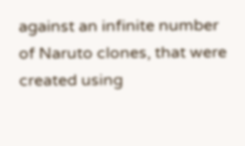against an infinite number of Naruto clones, that were created using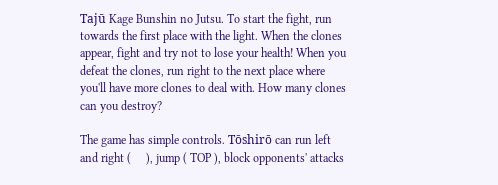Tajū Kage Bunshin no Jutsu. To start the fight, run towards the first place with the light. When the clones appear, fight and try not to lose your health! When you defeat the clones, run right to the next place where you'll have more clones to deal with. How many clones can you destroy?

The game has simple controls. Tōshirō can run left and right (     ), jump ( TOP ), block opponents' attacks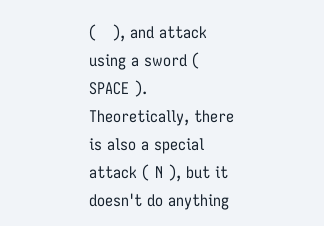(   ), and attack using a sword ( SPACE ). Theoretically, there is also a special attack ( N ), but it doesn't do anything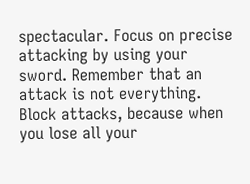spectacular. Focus on precise attacking by using your sword. Remember that an attack is not everything. Block attacks, because when you lose all your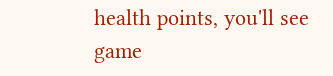health points, you'll see game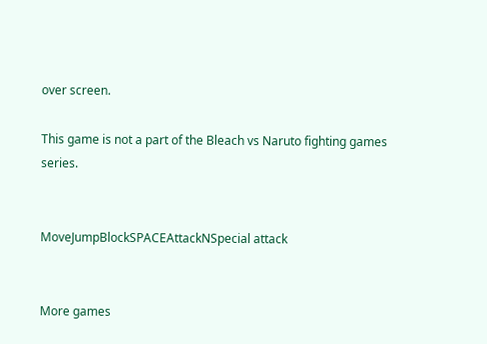over screen.

This game is not a part of the Bleach vs Naruto fighting games series.


MoveJumpBlockSPACEAttackNSpecial attack


More games